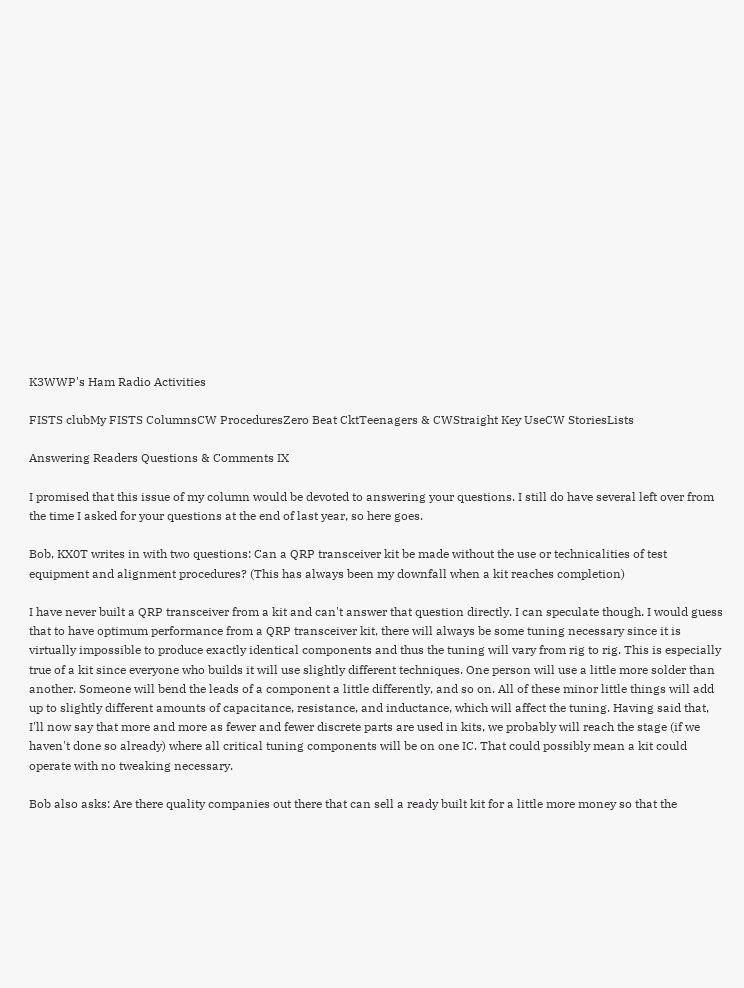K3WWP's Ham Radio Activities

FISTS clubMy FISTS ColumnsCW ProceduresZero Beat CktTeenagers & CWStraight Key UseCW StoriesLists

Answering Readers Questions & Comments IX

I promised that this issue of my column would be devoted to answering your questions. I still do have several left over from the time I asked for your questions at the end of last year, so here goes.

Bob, KX0T writes in with two questions: Can a QRP transceiver kit be made without the use or technicalities of test equipment and alignment procedures? (This has always been my downfall when a kit reaches completion)

I have never built a QRP transceiver from a kit and can't answer that question directly. I can speculate though. I would guess that to have optimum performance from a QRP transceiver kit, there will always be some tuning necessary since it is virtually impossible to produce exactly identical components and thus the tuning will vary from rig to rig. This is especially true of a kit since everyone who builds it will use slightly different techniques. One person will use a little more solder than another. Someone will bend the leads of a component a little differently, and so on. All of these minor little things will add up to slightly different amounts of capacitance, resistance, and inductance, which will affect the tuning. Having said that, I'll now say that more and more as fewer and fewer discrete parts are used in kits, we probably will reach the stage (if we haven't done so already) where all critical tuning components will be on one IC. That could possibly mean a kit could operate with no tweaking necessary.

Bob also asks: Are there quality companies out there that can sell a ready built kit for a little more money so that the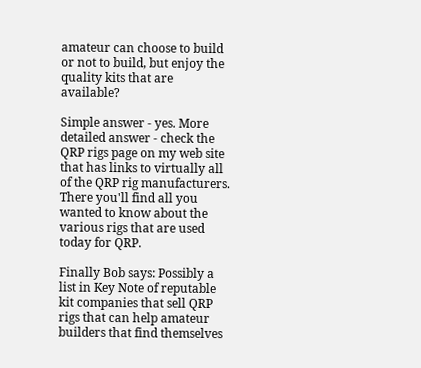amateur can choose to build or not to build, but enjoy the quality kits that are available?

Simple answer - yes. More detailed answer - check the QRP rigs page on my web site that has links to virtually all of the QRP rig manufacturers. There you'll find all you wanted to know about the various rigs that are used today for QRP.

Finally Bob says: Possibly a list in Key Note of reputable kit companies that sell QRP rigs that can help amateur builders that find themselves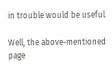in trouble would be useful.

Well, the above-mentioned page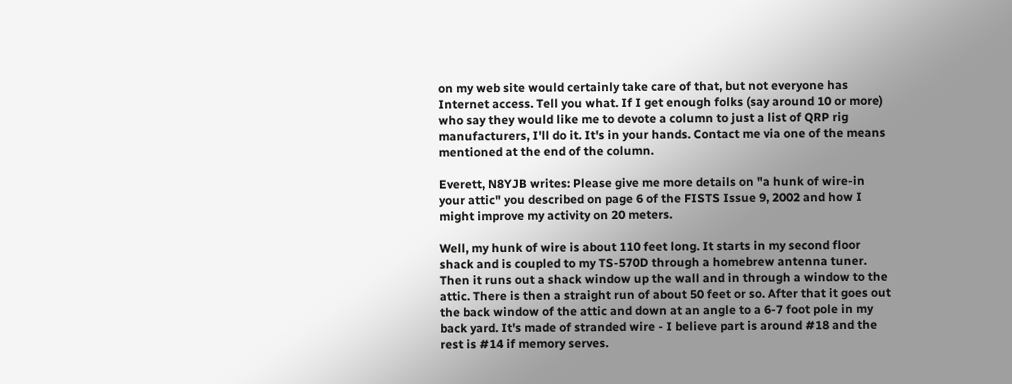on my web site would certainly take care of that, but not everyone has Internet access. Tell you what. If I get enough folks (say around 10 or more) who say they would like me to devote a column to just a list of QRP rig manufacturers, I'll do it. It's in your hands. Contact me via one of the means mentioned at the end of the column.

Everett, N8YJB writes: Please give me more details on "a hunk of wire-in your attic" you described on page 6 of the FISTS Issue 9, 2002 and how I might improve my activity on 20 meters.

Well, my hunk of wire is about 110 feet long. It starts in my second floor shack and is coupled to my TS-570D through a homebrew antenna tuner. Then it runs out a shack window up the wall and in through a window to the attic. There is then a straight run of about 50 feet or so. After that it goes out the back window of the attic and down at an angle to a 6-7 foot pole in my back yard. It's made of stranded wire - I believe part is around #18 and the rest is #14 if memory serves.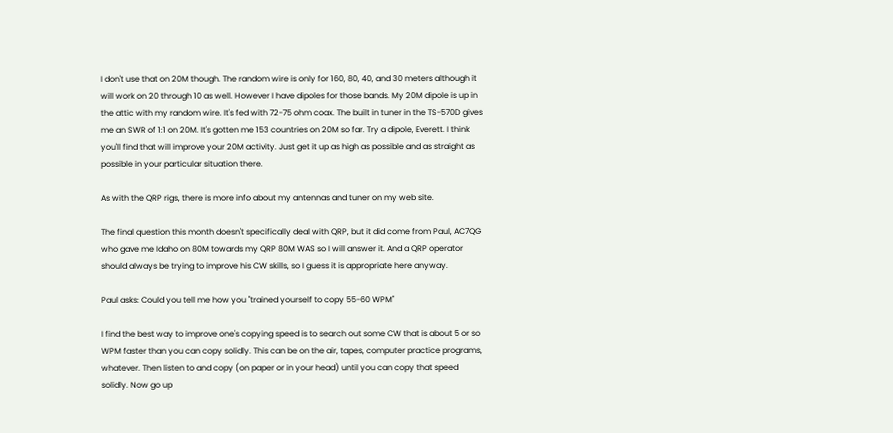I don't use that on 20M though. The random wire is only for 160, 80, 40, and 30 meters although it will work on 20 through 10 as well. However I have dipoles for those bands. My 20M dipole is up in the attic with my random wire. It's fed with 72-75 ohm coax. The built in tuner in the TS-570D gives me an SWR of 1:1 on 20M. It's gotten me 153 countries on 20M so far. Try a dipole, Everett. I think you'll find that will improve your 20M activity. Just get it up as high as possible and as straight as possible in your particular situation there.

As with the QRP rigs, there is more info about my antennas and tuner on my web site.

The final question this month doesn't specifically deal with QRP, but it did come from Paul, AC7QG who gave me Idaho on 80M towards my QRP 80M WAS so I will answer it. And a QRP operator should always be trying to improve his CW skills, so I guess it is appropriate here anyway.

Paul asks: Could you tell me how you "trained yourself to copy 55-60 WPM"

I find the best way to improve one's copying speed is to search out some CW that is about 5 or so WPM faster than you can copy solidly. This can be on the air, tapes, computer practice programs, whatever. Then listen to and copy (on paper or in your head) until you can copy that speed solidly. Now go up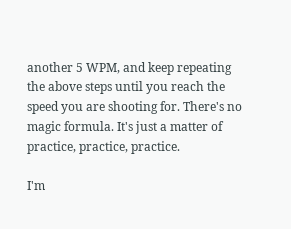another 5 WPM, and keep repeating the above steps until you reach the speed you are shooting for. There's no magic formula. It's just a matter of practice, practice, practice.

I'm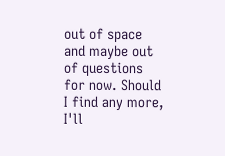out of space and maybe out of questions for now. Should I find any more, I'll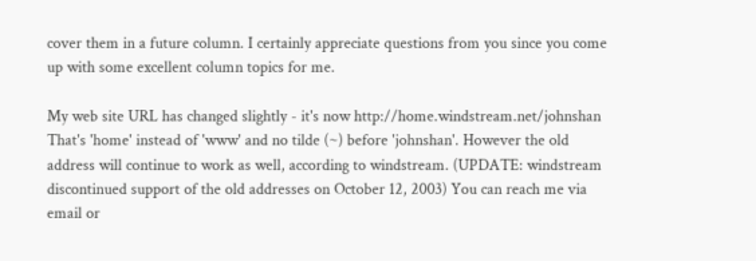cover them in a future column. I certainly appreciate questions from you since you come up with some excellent column topics for me.

My web site URL has changed slightly - it's now http://home.windstream.net/johnshan That's 'home' instead of 'www' and no tilde (~) before 'johnshan'. However the old address will continue to work as well, according to windstream. (UPDATE: windstream discontinued support of the old addresses on October 12, 2003) You can reach me via email or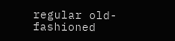regular old-fashioned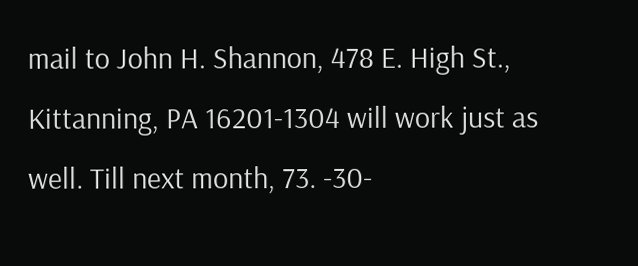mail to John H. Shannon, 478 E. High St., Kittanning, PA 16201-1304 will work just as well. Till next month, 73. -30-